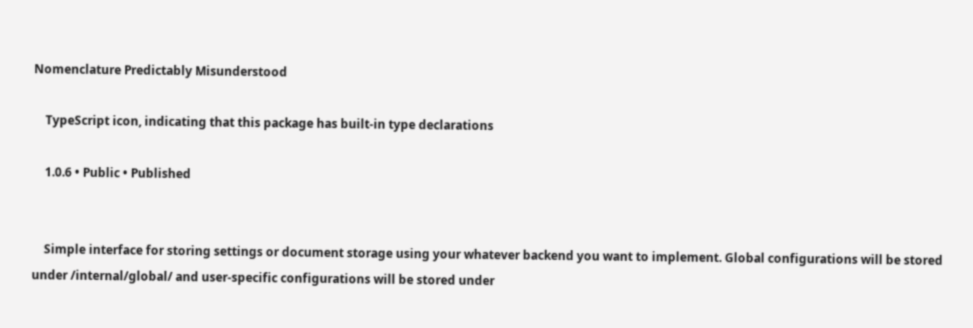Nomenclature Predictably Misunderstood

    TypeScript icon, indicating that this package has built-in type declarations

    1.0.6 • Public • Published


    Simple interface for storing settings or document storage using your whatever backend you want to implement. Global configurations will be stored under /internal/global/ and user-specific configurations will be stored under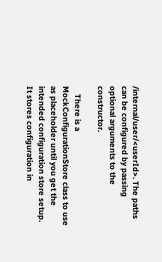/internal/user/<userId>. The paths can be configured by passing optional arguments to the constructor.

    There is a MockConfigurationStore class to use as placeholder until you get the intended configuration store setup. It stores configuration in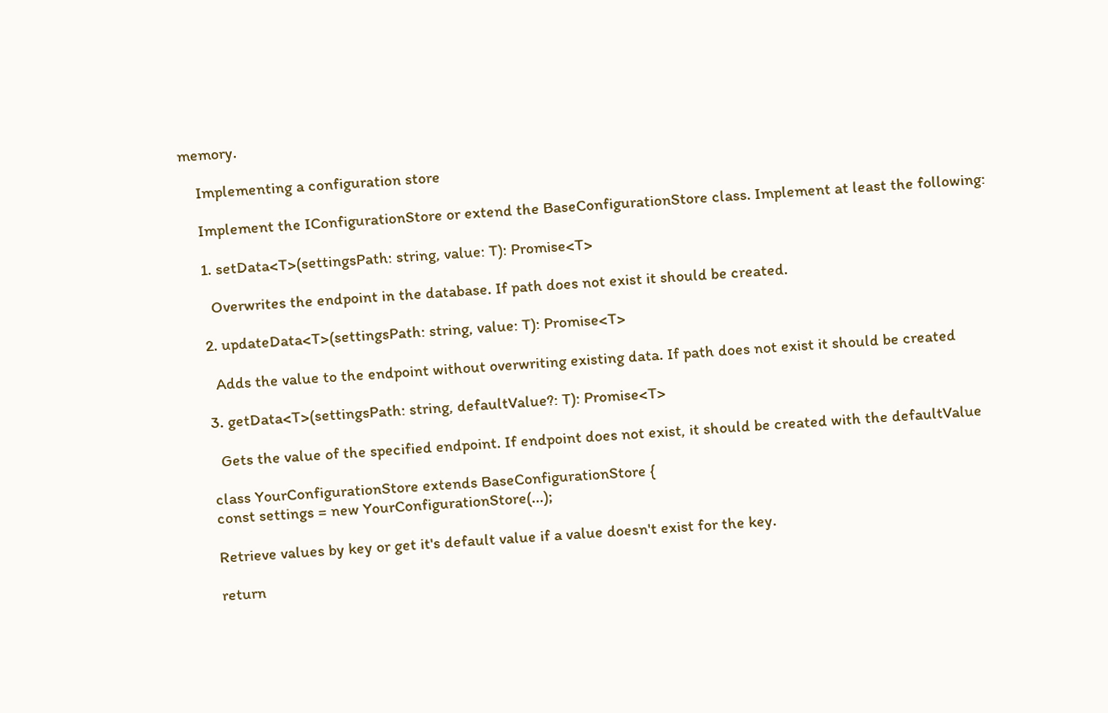memory.

    Implementing a configuration store

    Implement the IConfigurationStore or extend the BaseConfigurationStore class. Implement at least the following:

    1. setData<T>(settingsPath: string, value: T): Promise<T>

      Overwrites the endpoint in the database. If path does not exist it should be created.

    2. updateData<T>(settingsPath: string, value: T): Promise<T>

      Adds the value to the endpoint without overwriting existing data. If path does not exist it should be created

    3. getData<T>(settingsPath: string, defaultValue?: T): Promise<T>

      Gets the value of the specified endpoint. If endpoint does not exist, it should be created with the defaultValue

    class YourConfigurationStore extends BaseConfigurationStore {
    const settings = new YourConfigurationStore(...);

    Retrieve values by key or get it's default value if a value doesn't exist for the key.

    return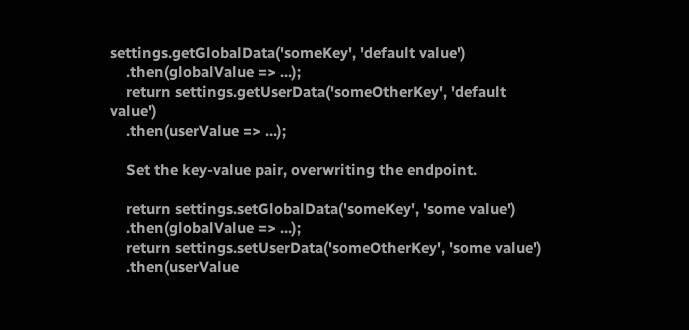settings.getGlobalData('someKey', 'default value')
    .then(globalValue => ...);
    return settings.getUserData('someOtherKey', 'default value')
    .then(userValue => ...);

    Set the key-value pair, overwriting the endpoint.

    return settings.setGlobalData('someKey', 'some value')
    .then(globalValue => ...);
    return settings.setUserData('someOtherKey', 'some value')
    .then(userValue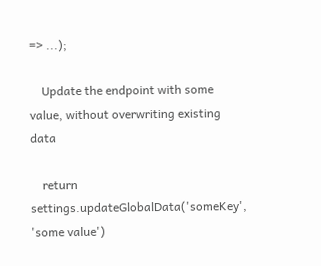=> ...);

    Update the endpoint with some value, without overwriting existing data

    return settings.updateGlobalData('someKey', 'some value')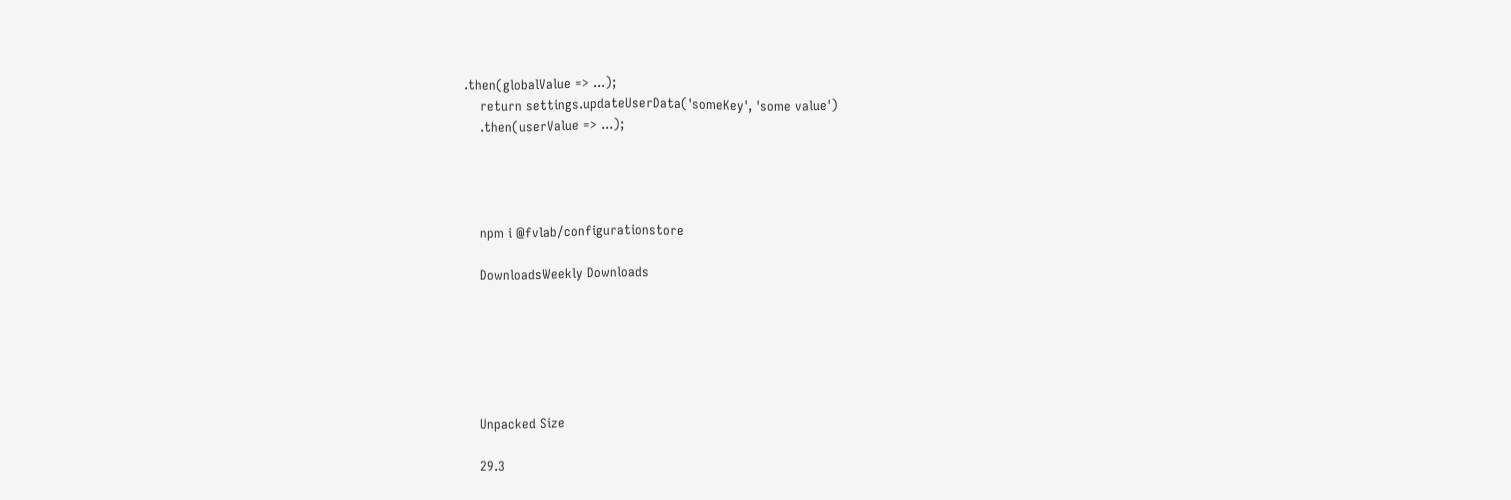.then(globalValue => ...);
    return settings.updateUserData('someKey', 'some value')
    .then(userValue => ...);




    npm i @fvlab/configurationstore

    DownloadsWeekly Downloads






    Unpacked Size

    29.3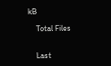kB

    Total Files


    Last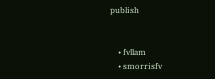publish


    • fvllam
    • smorrisfv